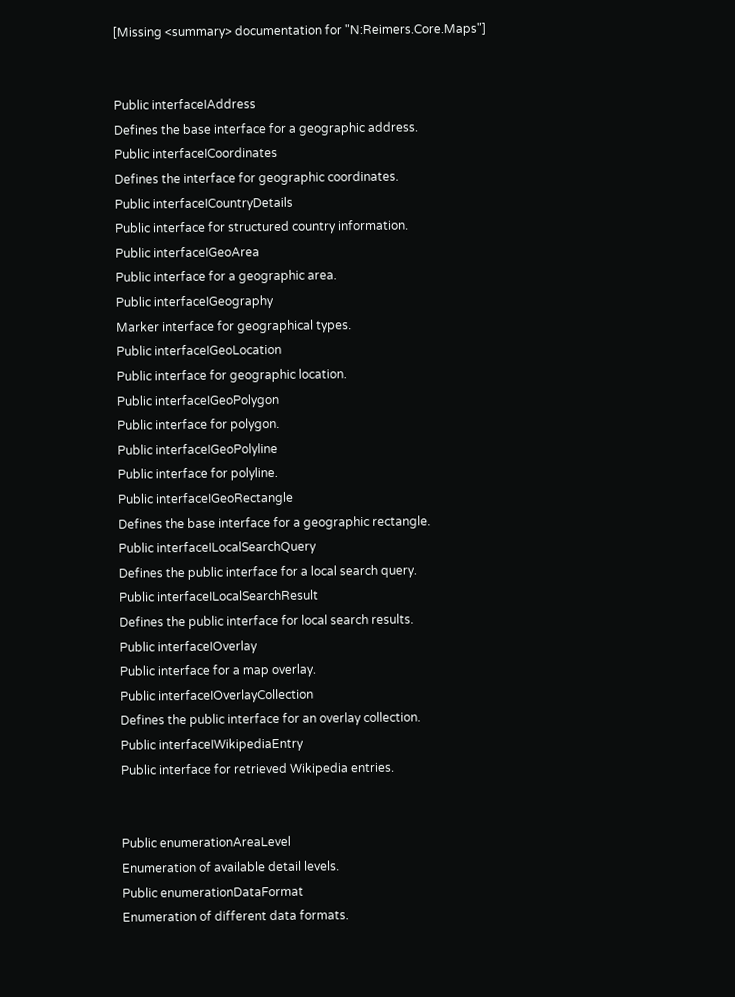[Missing <summary> documentation for "N:Reimers.Core.Maps"]


Public interfaceIAddress
Defines the base interface for a geographic address.
Public interfaceICoordinates
Defines the interface for geographic coordinates.
Public interfaceICountryDetails
Public interface for structured country information.
Public interfaceIGeoArea
Public interface for a geographic area.
Public interfaceIGeography
Marker interface for geographical types.
Public interfaceIGeoLocation
Public interface for geographic location.
Public interfaceIGeoPolygon
Public interface for polygon.
Public interfaceIGeoPolyline
Public interface for polyline.
Public interfaceIGeoRectangle
Defines the base interface for a geographic rectangle.
Public interfaceILocalSearchQuery
Defines the public interface for a local search query.
Public interfaceILocalSearchResult
Defines the public interface for local search results.
Public interfaceIOverlay
Public interface for a map overlay.
Public interfaceIOverlayCollection
Defines the public interface for an overlay collection.
Public interfaceIWikipediaEntry
Public interface for retrieved Wikipedia entries.


Public enumerationAreaLevel
Enumeration of available detail levels.
Public enumerationDataFormat
Enumeration of different data formats.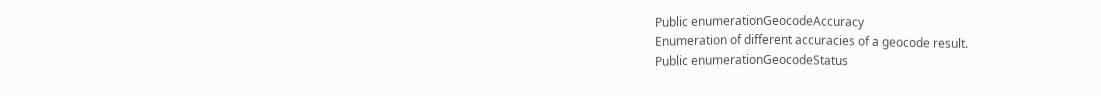Public enumerationGeocodeAccuracy
Enumeration of different accuracies of a geocode result.
Public enumerationGeocodeStatus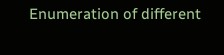Enumeration of different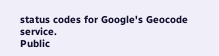status codes for Google's Geocode service.
Public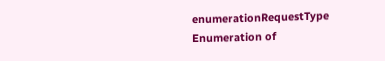enumerationRequestType
Enumeration of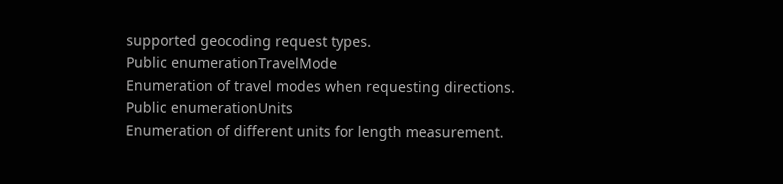supported geocoding request types.
Public enumerationTravelMode
Enumeration of travel modes when requesting directions.
Public enumerationUnits
Enumeration of different units for length measurement.